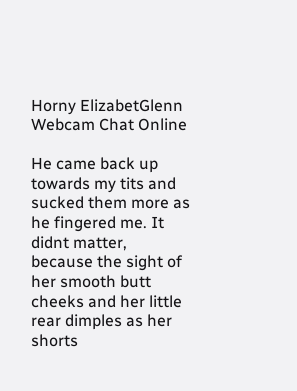Horny ElizabetGlenn Webcam Chat Online

He came back up towards my tits and sucked them more as he fingered me. It didnt matter, because the sight of her smooth butt cheeks and her little rear dimples as her shorts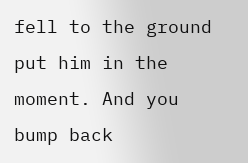fell to the ground put him in the moment. And you bump back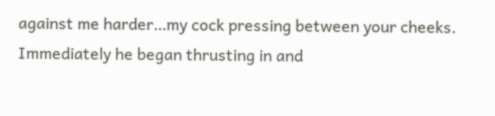against me harder…my cock pressing between your cheeks. Immediately he began thrusting in and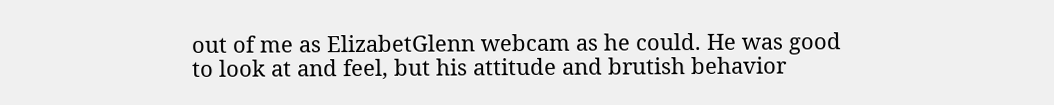out of me as ElizabetGlenn webcam as he could. He was good to look at and feel, but his attitude and brutish behavior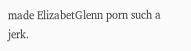made ElizabetGlenn porn such a jerk.